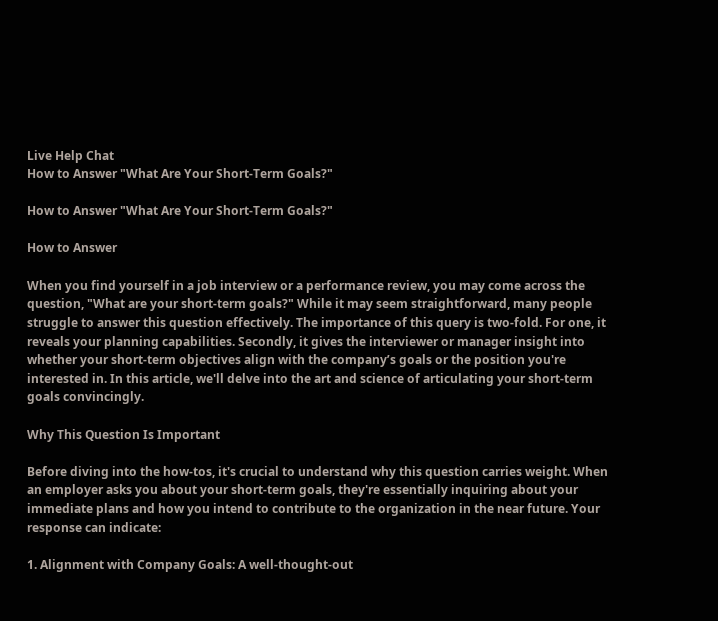Live Help Chat
How to Answer "What Are Your Short-Term Goals?"

How to Answer "What Are Your Short-Term Goals?"

How to Answer

When you find yourself in a job interview or a performance review, you may come across the question, "What are your short-term goals?" While it may seem straightforward, many people struggle to answer this question effectively. The importance of this query is two-fold. For one, it reveals your planning capabilities. Secondly, it gives the interviewer or manager insight into whether your short-term objectives align with the company’s goals or the position you're interested in. In this article, we'll delve into the art and science of articulating your short-term goals convincingly.

Why This Question Is Important

Before diving into the how-tos, it's crucial to understand why this question carries weight. When an employer asks you about your short-term goals, they're essentially inquiring about your immediate plans and how you intend to contribute to the organization in the near future. Your response can indicate:

1. Alignment with Company Goals: A well-thought-out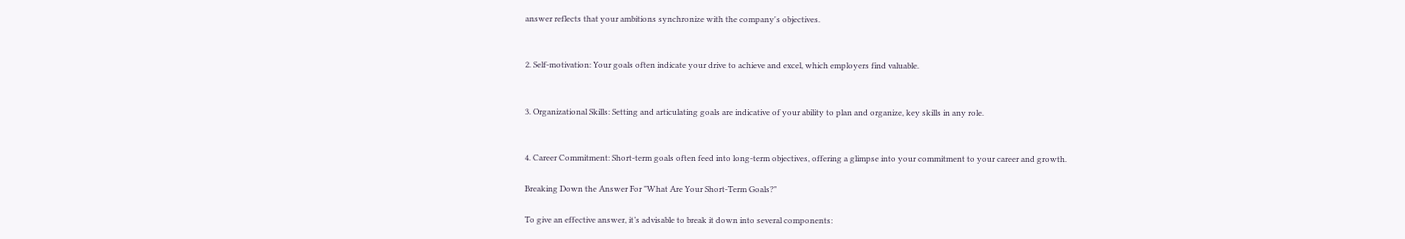answer reflects that your ambitions synchronize with the company's objectives.


2. Self-motivation: Your goals often indicate your drive to achieve and excel, which employers find valuable.


3. Organizational Skills: Setting and articulating goals are indicative of your ability to plan and organize, key skills in any role.


4. Career Commitment: Short-term goals often feed into long-term objectives, offering a glimpse into your commitment to your career and growth.

Breaking Down the Answer For "What Are Your Short-Term Goals?"

To give an effective answer, it’s advisable to break it down into several components: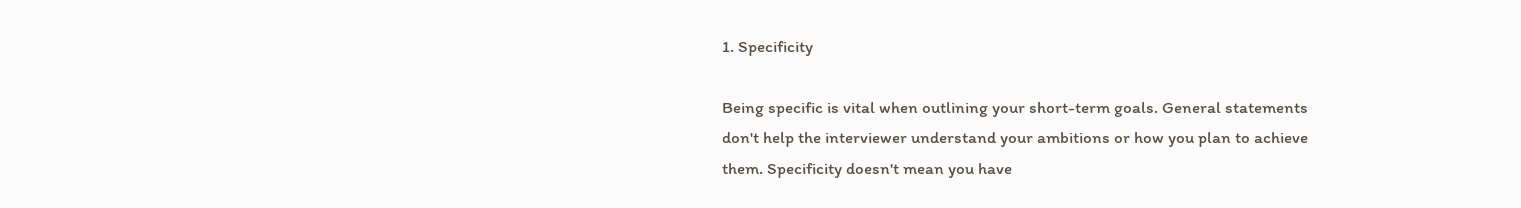1. Specificity

Being specific is vital when outlining your short-term goals. General statements don't help the interviewer understand your ambitions or how you plan to achieve them. Specificity doesn't mean you have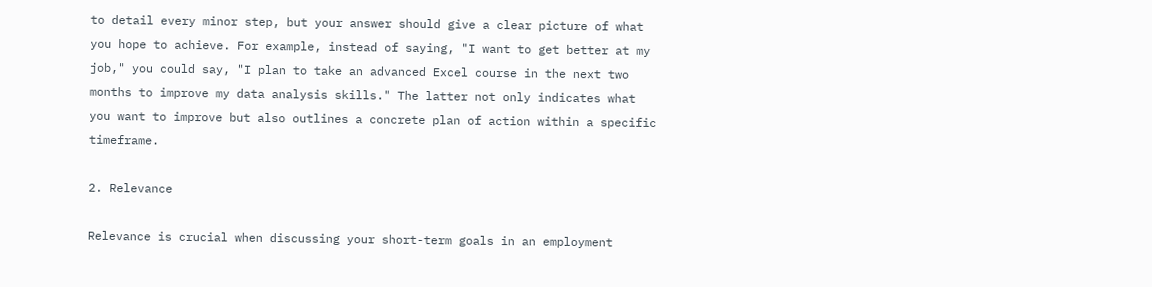to detail every minor step, but your answer should give a clear picture of what you hope to achieve. For example, instead of saying, "I want to get better at my job," you could say, "I plan to take an advanced Excel course in the next two months to improve my data analysis skills." The latter not only indicates what you want to improve but also outlines a concrete plan of action within a specific timeframe.

2. Relevance

Relevance is crucial when discussing your short-term goals in an employment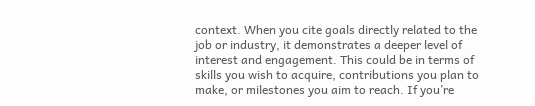context. When you cite goals directly related to the job or industry, it demonstrates a deeper level of interest and engagement. This could be in terms of skills you wish to acquire, contributions you plan to make, or milestones you aim to reach. If you’re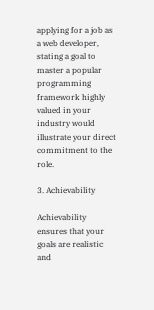applying for a job as a web developer, stating a goal to master a popular programming framework highly valued in your industry would illustrate your direct commitment to the role.

3. Achievability

Achievability ensures that your goals are realistic and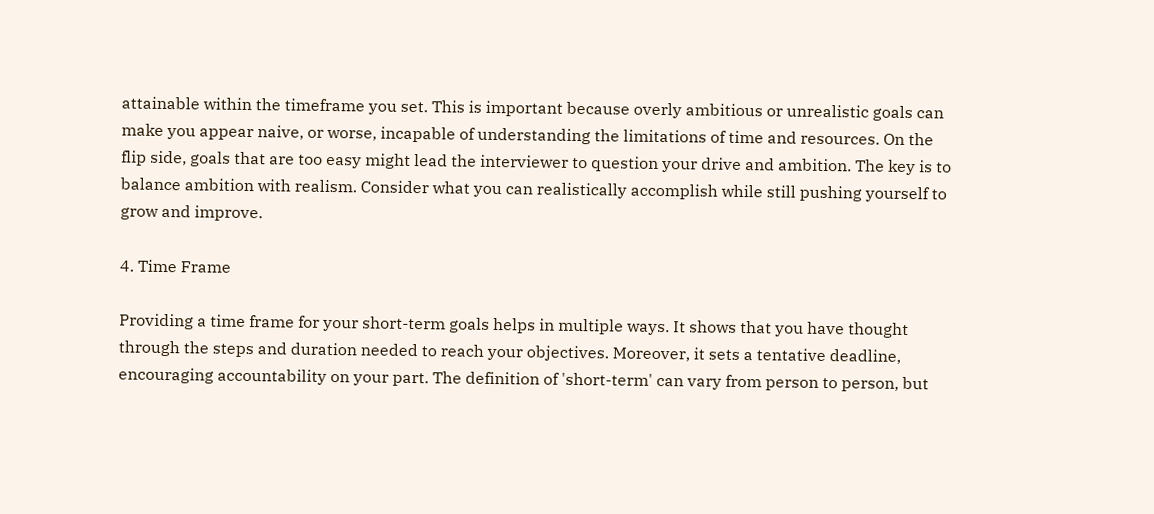attainable within the timeframe you set. This is important because overly ambitious or unrealistic goals can make you appear naive, or worse, incapable of understanding the limitations of time and resources. On the flip side, goals that are too easy might lead the interviewer to question your drive and ambition. The key is to balance ambition with realism. Consider what you can realistically accomplish while still pushing yourself to grow and improve.

4. Time Frame

Providing a time frame for your short-term goals helps in multiple ways. It shows that you have thought through the steps and duration needed to reach your objectives. Moreover, it sets a tentative deadline, encouraging accountability on your part. The definition of 'short-term' can vary from person to person, but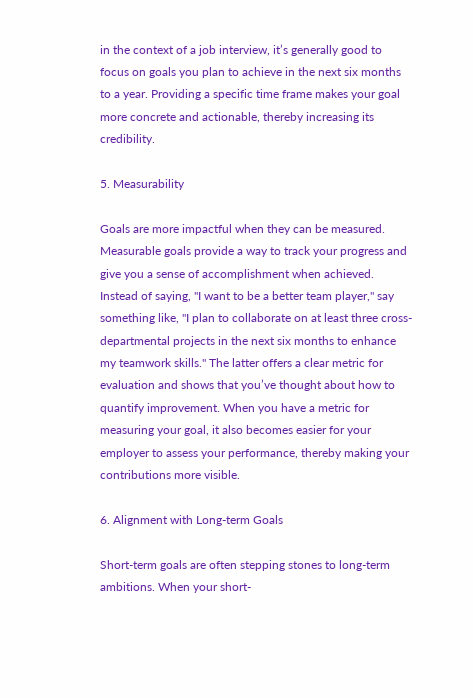in the context of a job interview, it’s generally good to focus on goals you plan to achieve in the next six months to a year. Providing a specific time frame makes your goal more concrete and actionable, thereby increasing its credibility.

5. Measurability

Goals are more impactful when they can be measured. Measurable goals provide a way to track your progress and give you a sense of accomplishment when achieved. Instead of saying, "I want to be a better team player," say something like, "I plan to collaborate on at least three cross-departmental projects in the next six months to enhance my teamwork skills." The latter offers a clear metric for evaluation and shows that you’ve thought about how to quantify improvement. When you have a metric for measuring your goal, it also becomes easier for your employer to assess your performance, thereby making your contributions more visible.

6. Alignment with Long-term Goals

Short-term goals are often stepping stones to long-term ambitions. When your short-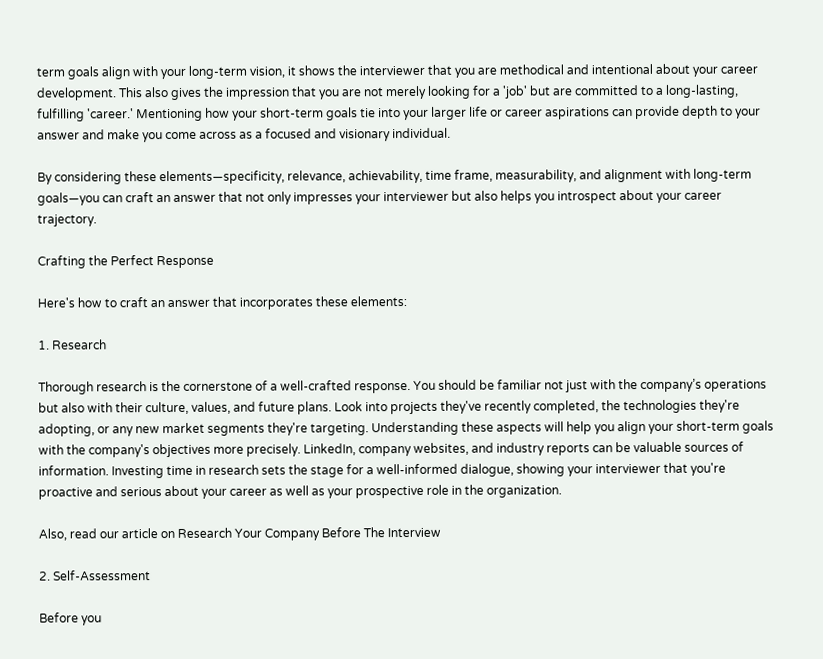term goals align with your long-term vision, it shows the interviewer that you are methodical and intentional about your career development. This also gives the impression that you are not merely looking for a 'job' but are committed to a long-lasting, fulfilling 'career.' Mentioning how your short-term goals tie into your larger life or career aspirations can provide depth to your answer and make you come across as a focused and visionary individual.

By considering these elements—specificity, relevance, achievability, time frame, measurability, and alignment with long-term goals—you can craft an answer that not only impresses your interviewer but also helps you introspect about your career trajectory.

Crafting the Perfect Response

Here's how to craft an answer that incorporates these elements:

1. Research

Thorough research is the cornerstone of a well-crafted response. You should be familiar not just with the company’s operations but also with their culture, values, and future plans. Look into projects they've recently completed, the technologies they're adopting, or any new market segments they're targeting. Understanding these aspects will help you align your short-term goals with the company's objectives more precisely. LinkedIn, company websites, and industry reports can be valuable sources of information. Investing time in research sets the stage for a well-informed dialogue, showing your interviewer that you're proactive and serious about your career as well as your prospective role in the organization.

Also, read our article on Research Your Company Before The Interview

2. Self-Assessment

Before you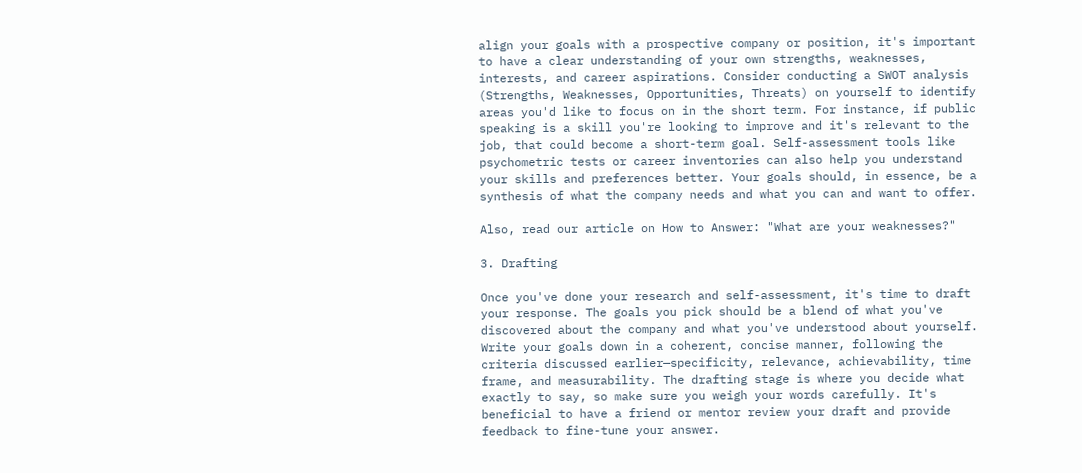align your goals with a prospective company or position, it's important to have a clear understanding of your own strengths, weaknesses, interests, and career aspirations. Consider conducting a SWOT analysis (Strengths, Weaknesses, Opportunities, Threats) on yourself to identify areas you'd like to focus on in the short term. For instance, if public speaking is a skill you're looking to improve and it's relevant to the job, that could become a short-term goal. Self-assessment tools like psychometric tests or career inventories can also help you understand your skills and preferences better. Your goals should, in essence, be a synthesis of what the company needs and what you can and want to offer.

Also, read our article on How to Answer: "What are your weaknesses?"

3. Drafting

Once you've done your research and self-assessment, it's time to draft your response. The goals you pick should be a blend of what you've discovered about the company and what you've understood about yourself. Write your goals down in a coherent, concise manner, following the criteria discussed earlier—specificity, relevance, achievability, time frame, and measurability. The drafting stage is where you decide what exactly to say, so make sure you weigh your words carefully. It's beneficial to have a friend or mentor review your draft and provide feedback to fine-tune your answer.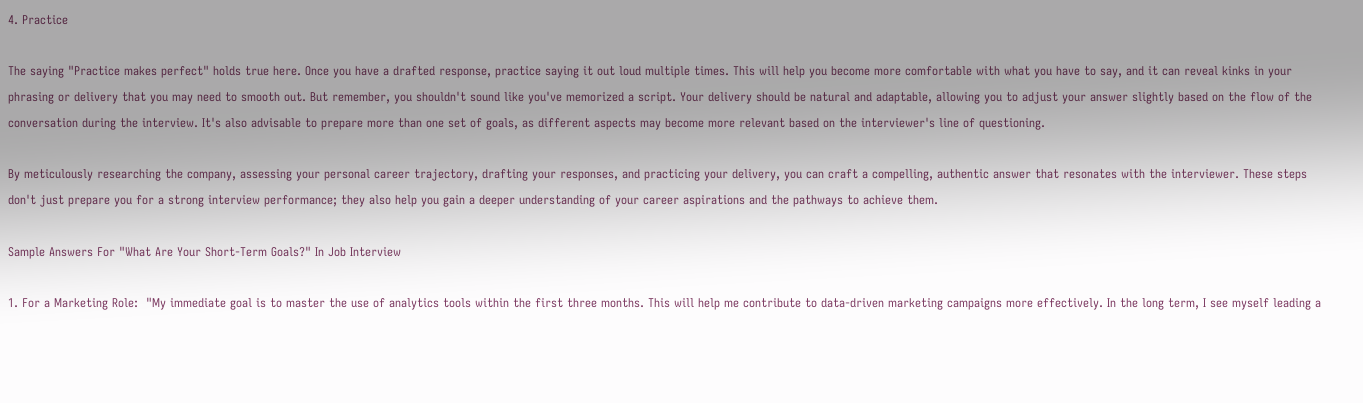4. Practice

The saying "Practice makes perfect" holds true here. Once you have a drafted response, practice saying it out loud multiple times. This will help you become more comfortable with what you have to say, and it can reveal kinks in your phrasing or delivery that you may need to smooth out. But remember, you shouldn't sound like you've memorized a script. Your delivery should be natural and adaptable, allowing you to adjust your answer slightly based on the flow of the conversation during the interview. It's also advisable to prepare more than one set of goals, as different aspects may become more relevant based on the interviewer's line of questioning.

By meticulously researching the company, assessing your personal career trajectory, drafting your responses, and practicing your delivery, you can craft a compelling, authentic answer that resonates with the interviewer. These steps don't just prepare you for a strong interview performance; they also help you gain a deeper understanding of your career aspirations and the pathways to achieve them.

Sample Answers For "What Are Your Short-Term Goals?" In Job Interview

1. For a Marketing Role:  "My immediate goal is to master the use of analytics tools within the first three months. This will help me contribute to data-driven marketing campaigns more effectively. In the long term, I see myself leading a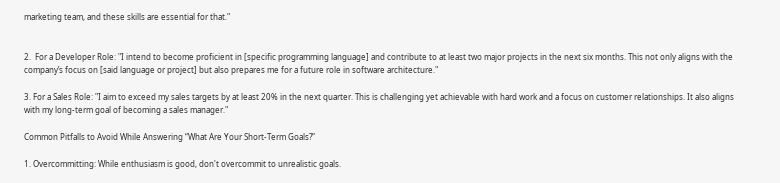marketing team, and these skills are essential for that."


2.  For a Developer Role: "I intend to become proficient in [specific programming language] and contribute to at least two major projects in the next six months. This not only aligns with the company’s focus on [said language or project] but also prepares me for a future role in software architecture."

3. For a Sales Role: "I aim to exceed my sales targets by at least 20% in the next quarter. This is challenging yet achievable with hard work and a focus on customer relationships. It also aligns with my long-term goal of becoming a sales manager."

Common Pitfalls to Avoid While Answering “What Are Your Short-Term Goals?”

1. Overcommitting: While enthusiasm is good, don't overcommit to unrealistic goals.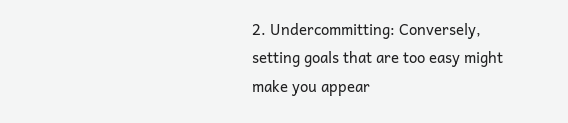2. Undercommitting: Conversely, setting goals that are too easy might make you appear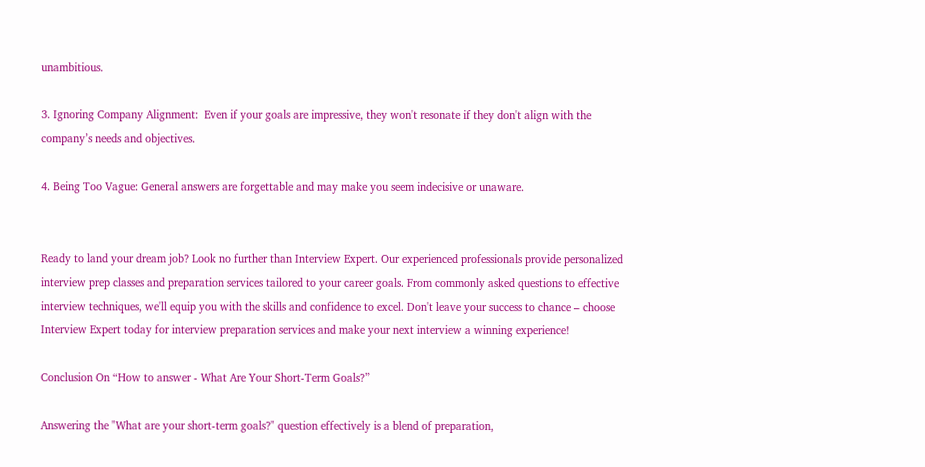unambitious.

3. Ignoring Company Alignment:  Even if your goals are impressive, they won't resonate if they don't align with the company’s needs and objectives.

4. Being Too Vague: General answers are forgettable and may make you seem indecisive or unaware.


Ready to land your dream job? Look no further than Interview Expert. Our experienced professionals provide personalized interview prep classes and preparation services tailored to your career goals. From commonly asked questions to effective interview techniques, we'll equip you with the skills and confidence to excel. Don't leave your success to chance – choose Interview Expert today for interview preparation services and make your next interview a winning experience!

Conclusion On “How to answer - What Are Your Short-Term Goals?”

Answering the "What are your short-term goals?" question effectively is a blend of preparation,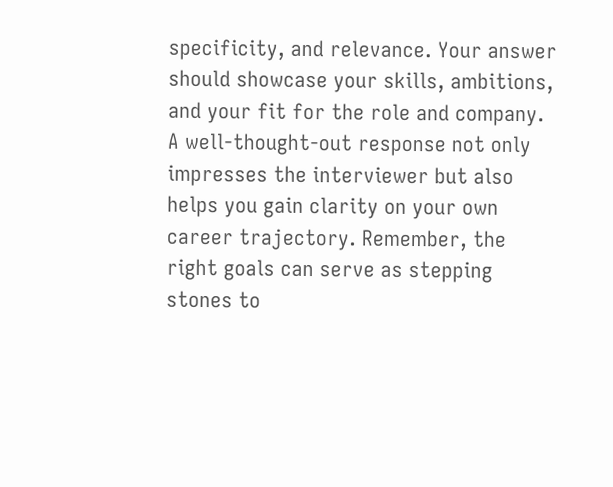specificity, and relevance. Your answer should showcase your skills, ambitions, and your fit for the role and company. A well-thought-out response not only impresses the interviewer but also helps you gain clarity on your own career trajectory. Remember, the right goals can serve as stepping stones to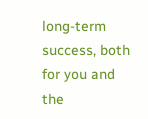long-term success, both for you and the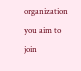organization you aim to join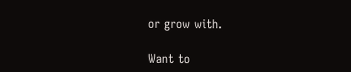or grow with.

Want to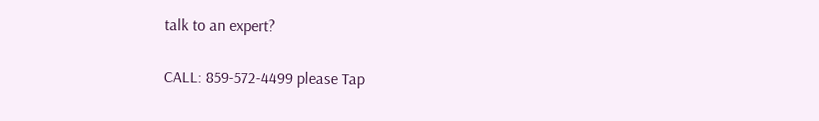talk to an expert?

CALL: 859-572-4499 please Tap